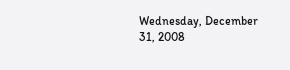Wednesday, December 31, 2008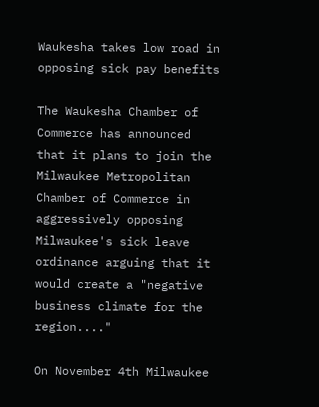Waukesha takes low road in opposing sick pay benefits

The Waukesha Chamber of Commerce has announced that it plans to join the Milwaukee Metropolitan Chamber of Commerce in aggressively opposing Milwaukee's sick leave ordinance arguing that it would create a "negative business climate for the region...."

On November 4th Milwaukee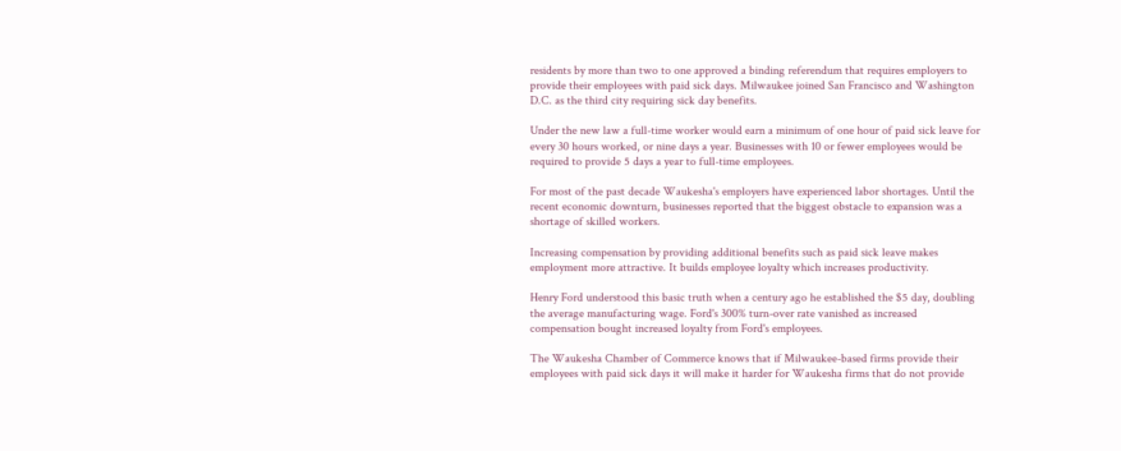residents by more than two to one approved a binding referendum that requires employers to provide their employees with paid sick days. Milwaukee joined San Francisco and Washington D.C. as the third city requiring sick day benefits.

Under the new law a full-time worker would earn a minimum of one hour of paid sick leave for every 30 hours worked, or nine days a year. Businesses with 10 or fewer employees would be required to provide 5 days a year to full-time employees.

For most of the past decade Waukesha's employers have experienced labor shortages. Until the recent economic downturn, businesses reported that the biggest obstacle to expansion was a shortage of skilled workers.

Increasing compensation by providing additional benefits such as paid sick leave makes employment more attractive. It builds employee loyalty which increases productivity.

Henry Ford understood this basic truth when a century ago he established the $5 day, doubling the average manufacturing wage. Ford's 300% turn-over rate vanished as increased compensation bought increased loyalty from Ford's employees.

The Waukesha Chamber of Commerce knows that if Milwaukee-based firms provide their employees with paid sick days it will make it harder for Waukesha firms that do not provide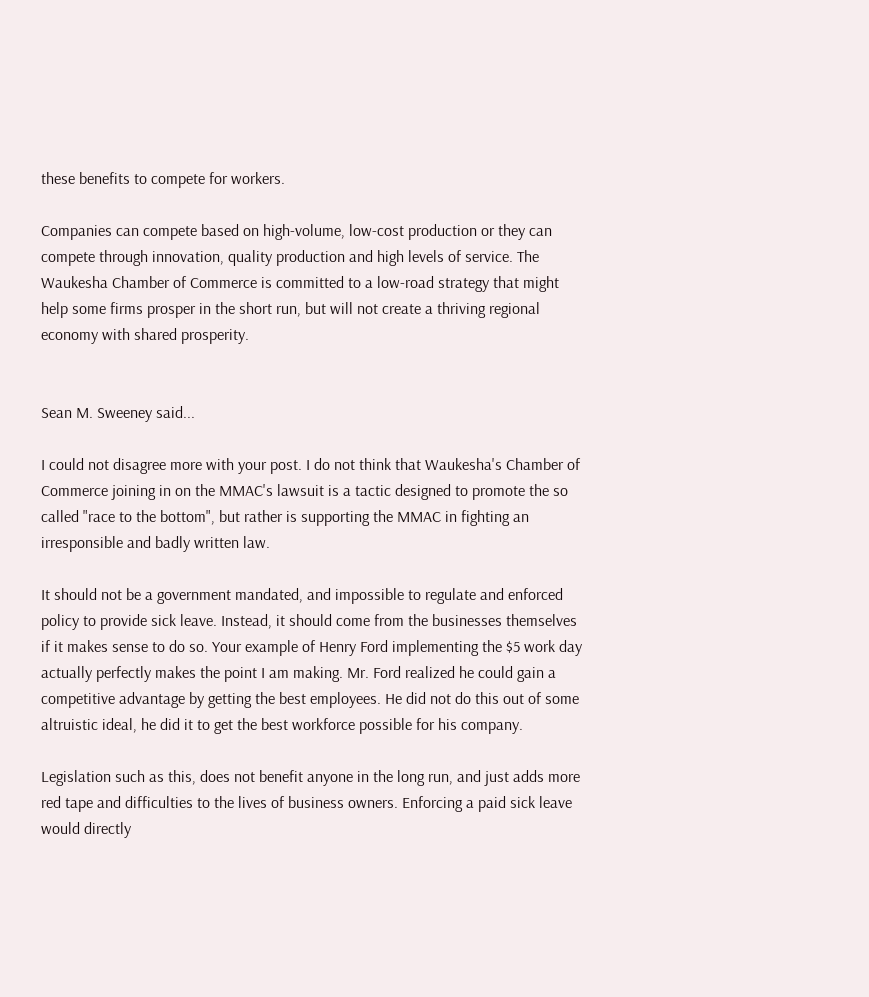these benefits to compete for workers.

Companies can compete based on high-volume, low-cost production or they can compete through innovation, quality production and high levels of service. The Waukesha Chamber of Commerce is committed to a low-road strategy that might help some firms prosper in the short run, but will not create a thriving regional economy with shared prosperity.


Sean M. Sweeney said...

I could not disagree more with your post. I do not think that Waukesha's Chamber of Commerce joining in on the MMAC's lawsuit is a tactic designed to promote the so called "race to the bottom", but rather is supporting the MMAC in fighting an irresponsible and badly written law.

It should not be a government mandated, and impossible to regulate and enforced policy to provide sick leave. Instead, it should come from the businesses themselves if it makes sense to do so. Your example of Henry Ford implementing the $5 work day actually perfectly makes the point I am making. Mr. Ford realized he could gain a competitive advantage by getting the best employees. He did not do this out of some altruistic ideal, he did it to get the best workforce possible for his company.

Legislation such as this, does not benefit anyone in the long run, and just adds more red tape and difficulties to the lives of business owners. Enforcing a paid sick leave would directly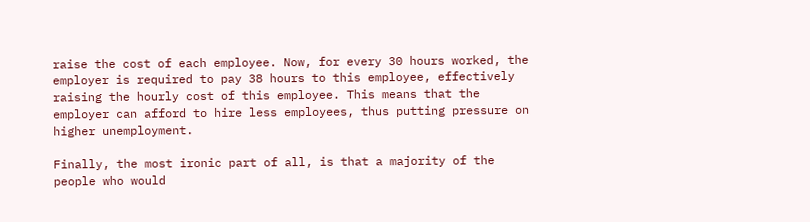raise the cost of each employee. Now, for every 30 hours worked, the employer is required to pay 38 hours to this employee, effectively raising the hourly cost of this employee. This means that the employer can afford to hire less employees, thus putting pressure on higher unemployment.

Finally, the most ironic part of all, is that a majority of the people who would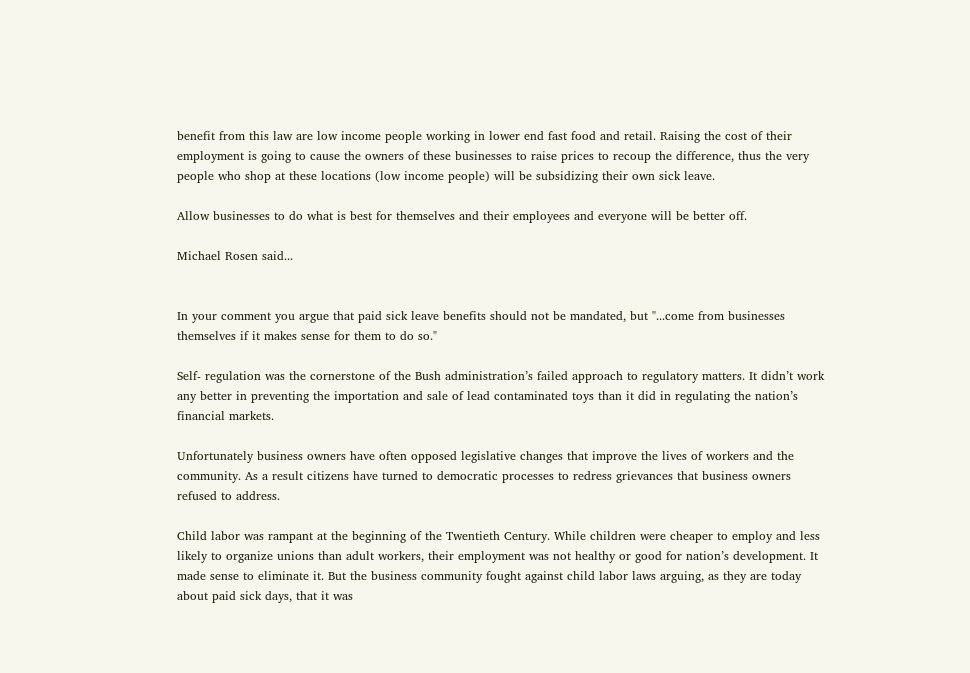benefit from this law are low income people working in lower end fast food and retail. Raising the cost of their employment is going to cause the owners of these businesses to raise prices to recoup the difference, thus the very people who shop at these locations (low income people) will be subsidizing their own sick leave.

Allow businesses to do what is best for themselves and their employees and everyone will be better off.

Michael Rosen said...


In your comment you argue that paid sick leave benefits should not be mandated, but "...come from businesses themselves if it makes sense for them to do so."

Self- regulation was the cornerstone of the Bush administration’s failed approach to regulatory matters. It didn’t work any better in preventing the importation and sale of lead contaminated toys than it did in regulating the nation’s financial markets.

Unfortunately business owners have often opposed legislative changes that improve the lives of workers and the community. As a result citizens have turned to democratic processes to redress grievances that business owners refused to address.

Child labor was rampant at the beginning of the Twentieth Century. While children were cheaper to employ and less likely to organize unions than adult workers, their employment was not healthy or good for nation’s development. It made sense to eliminate it. But the business community fought against child labor laws arguing, as they are today about paid sick days, that it was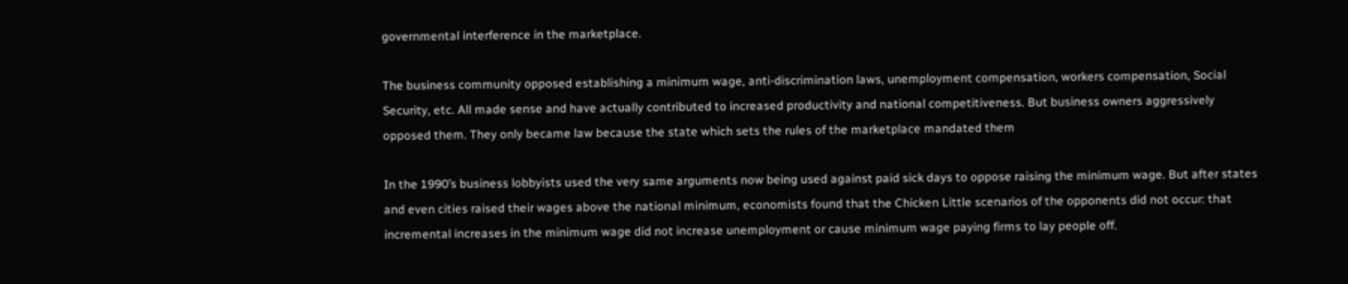governmental interference in the marketplace.

The business community opposed establishing a minimum wage, anti-discrimination laws, unemployment compensation, workers compensation, Social Security, etc. All made sense and have actually contributed to increased productivity and national competitiveness. But business owners aggressively opposed them. They only became law because the state which sets the rules of the marketplace mandated them

In the 1990’s business lobbyists used the very same arguments now being used against paid sick days to oppose raising the minimum wage. But after states and even cities raised their wages above the national minimum, economists found that the Chicken Little scenarios of the opponents did not occur: that incremental increases in the minimum wage did not increase unemployment or cause minimum wage paying firms to lay people off.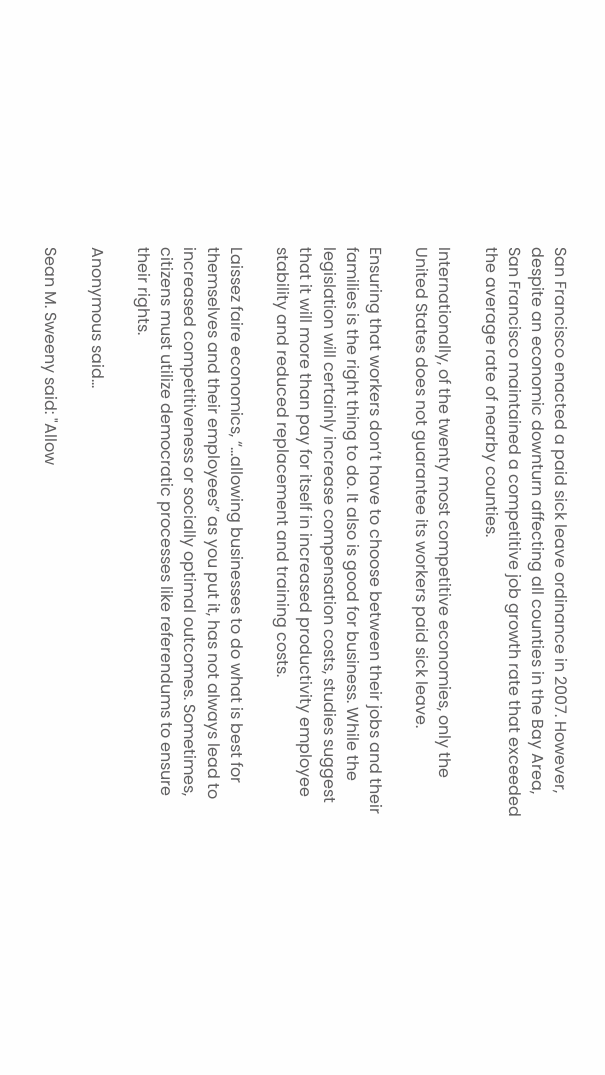San Francisco enacted a paid sick leave ordinance in 2007. However, despite an economic downturn affecting all counties in the Bay Area, San Francisco maintained a competitive job growth rate that exceeded the average rate of nearby counties.

Internationally, of the twenty most competitive economies, only the United States does not guarantee its workers paid sick leave.

Ensuring that workers don’t have to choose between their jobs and their families is the right thing to do. It also is good for business. While the legislation will certainly increase compensation costs, studies suggest that it will more than pay for itself in increased productivity employee stability and reduced replacement and training costs.

Laissez faire economics, “…allowing businesses to do what is best for themselves and their employees” as you put it, has not always lead to increased competitiveness or socially optimal outcomes. Sometimes, citizens must utilize democratic processes like referendums to ensure their rights.

Anonymous said...

Sean M. Sweeny said: "Allow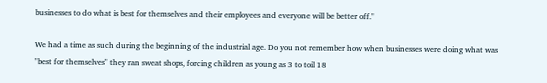businesses to do what is best for themselves and their employees and everyone will be better off."

We had a time as such during the beginning of the industrial age. Do you not remember how when businesses were doing what was "best for themselves" they ran sweat shops, forcing children as young as 3 to toil 18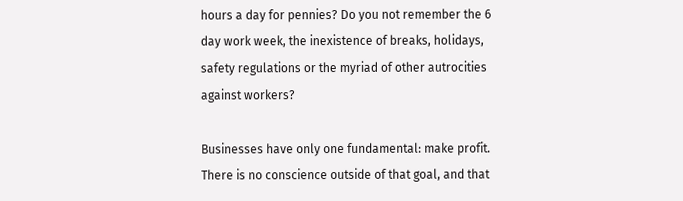hours a day for pennies? Do you not remember the 6 day work week, the inexistence of breaks, holidays, safety regulations or the myriad of other autrocities against workers?

Businesses have only one fundamental: make profit. There is no conscience outside of that goal, and that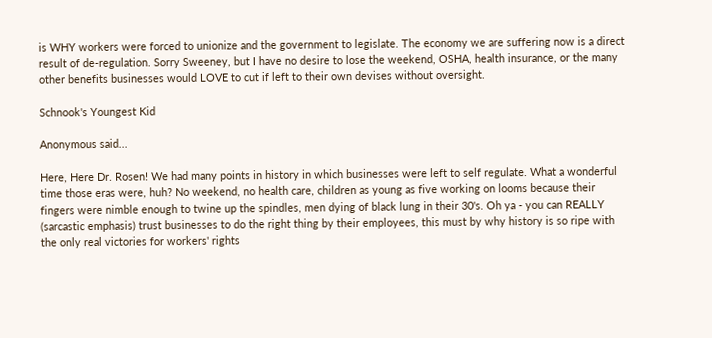is WHY workers were forced to unionize and the government to legislate. The economy we are suffering now is a direct result of de-regulation. Sorry Sweeney, but I have no desire to lose the weekend, OSHA, health insurance, or the many other benefits businesses would LOVE to cut if left to their own devises without oversight.

Schnook's Youngest Kid

Anonymous said...

Here, Here Dr. Rosen! We had many points in history in which businesses were left to self regulate. What a wonderful time those eras were, huh? No weekend, no health care, children as young as five working on looms because their fingers were nimble enough to twine up the spindles, men dying of black lung in their 30's. Oh ya - you can REALLY (sarcastic emphasis) trust businesses to do the right thing by their employees, this must by why history is so ripe with the only real victories for workers' rights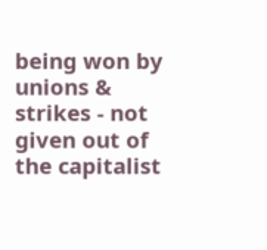being won by unions & strikes - not given out of the capitalist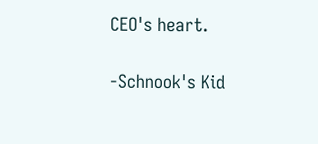CEO's heart.

-Schnook's Kid